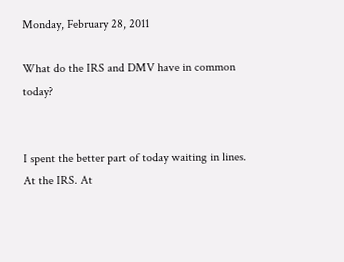Monday, February 28, 2011

What do the IRS and DMV have in common today?


I spent the better part of today waiting in lines. At the IRS. At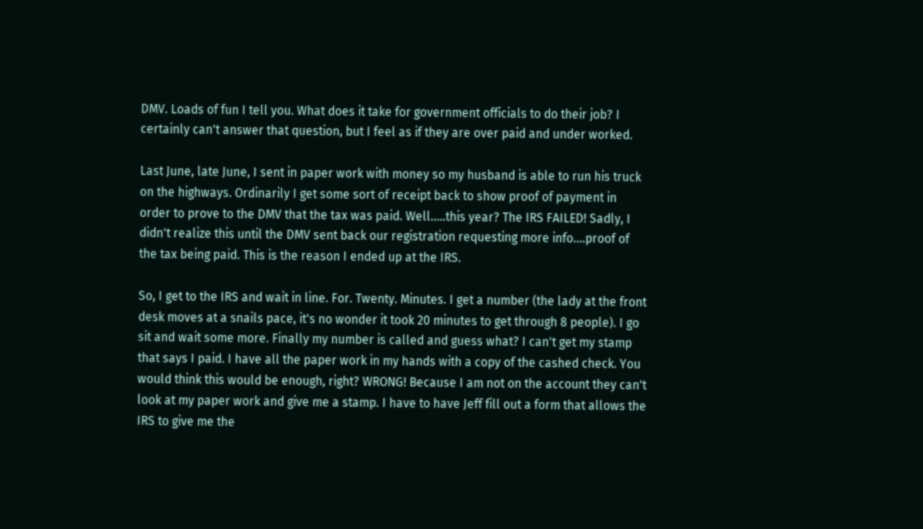DMV. Loads of fun I tell you. What does it take for government officials to do their job? I certainly can't answer that question, but I feel as if they are over paid and under worked.

Last June, late June, I sent in paper work with money so my husband is able to run his truck on the highways. Ordinarily I get some sort of receipt back to show proof of payment in order to prove to the DMV that the tax was paid. Well.....this year? The IRS FAILED! Sadly, I didn't realize this until the DMV sent back our registration requesting more info....proof of the tax being paid. This is the reason I ended up at the IRS.

So, I get to the IRS and wait in line. For. Twenty. Minutes. I get a number (the lady at the front desk moves at a snails pace, it's no wonder it took 20 minutes to get through 8 people). I go sit and wait some more. Finally my number is called and guess what? I can't get my stamp that says I paid. I have all the paper work in my hands with a copy of the cashed check. You would think this would be enough, right? WRONG! Because I am not on the account they can't look at my paper work and give me a stamp. I have to have Jeff fill out a form that allows the IRS to give me the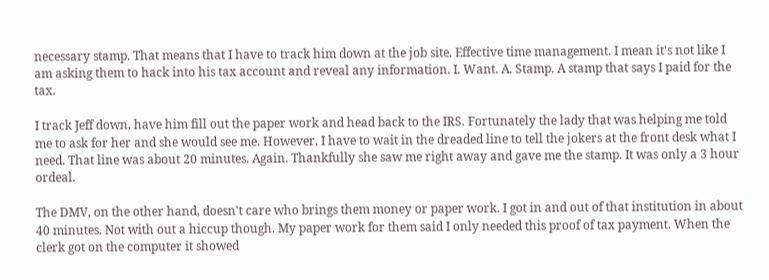necessary stamp. That means that I have to track him down at the job site. Effective time management. I mean it's not like I am asking them to hack into his tax account and reveal any information. I. Want. A. Stamp. A stamp that says I paid for the tax.

I track Jeff down, have him fill out the paper work and head back to the IRS. Fortunately the lady that was helping me told me to ask for her and she would see me. However, I have to wait in the dreaded line to tell the jokers at the front desk what I need. That line was about 20 minutes. Again. Thankfully she saw me right away and gave me the stamp. It was only a 3 hour ordeal.

The DMV, on the other hand, doesn't care who brings them money or paper work. I got in and out of that institution in about 40 minutes. Not with out a hiccup though. My paper work for them said I only needed this proof of tax payment. When the clerk got on the computer it showed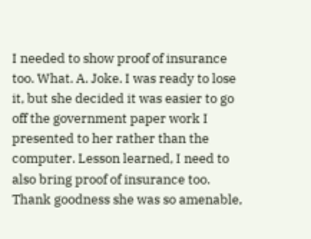I needed to show proof of insurance too. What. A. Joke. I was ready to lose it, but she decided it was easier to go off the government paper work I presented to her rather than the computer. Lesson learned, I need to also bring proof of insurance too. Thank goodness she was so amenable,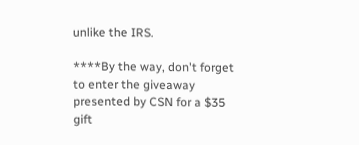unlike the IRS.

****By the way, don't forget to enter the giveaway presented by CSN for a $35 gift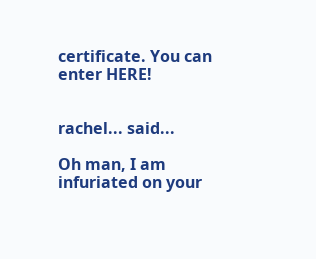certificate. You can enter HERE!


rachel... said...

Oh man, I am infuriated on your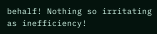behalf! Nothing so irritating as inefficiency!